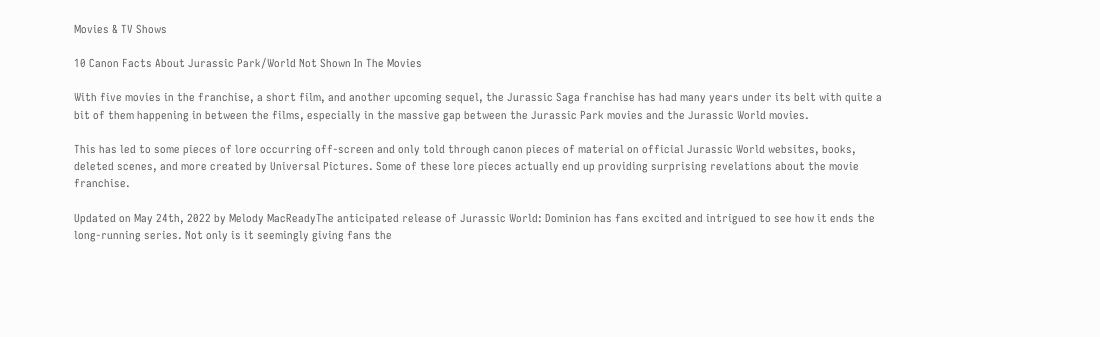Movies & TV Shows

10 Canon Facts About Jurassic Park/World Not Shown In The Movies

With five movies in the franchise, a short film, and another upcoming sequel, the Jurassic Saga franchise has had many years under its belt with quite a bit of them happening in between the films, especially in the massive gap between the Jurassic Park movies and the Jurassic World movies.

This has led to some pieces of lore occurring off-screen and only told through canon pieces of material on official Jurassic World websites, books, deleted scenes, and more created by Universal Pictures. Some of these lore pieces actually end up providing surprising revelations about the movie franchise.

Updated on May 24th, 2022 by Melody MacReadyThe anticipated release of Jurassic World: Dominion has fans excited and intrigued to see how it ends the long-running series. Not only is it seemingly giving fans the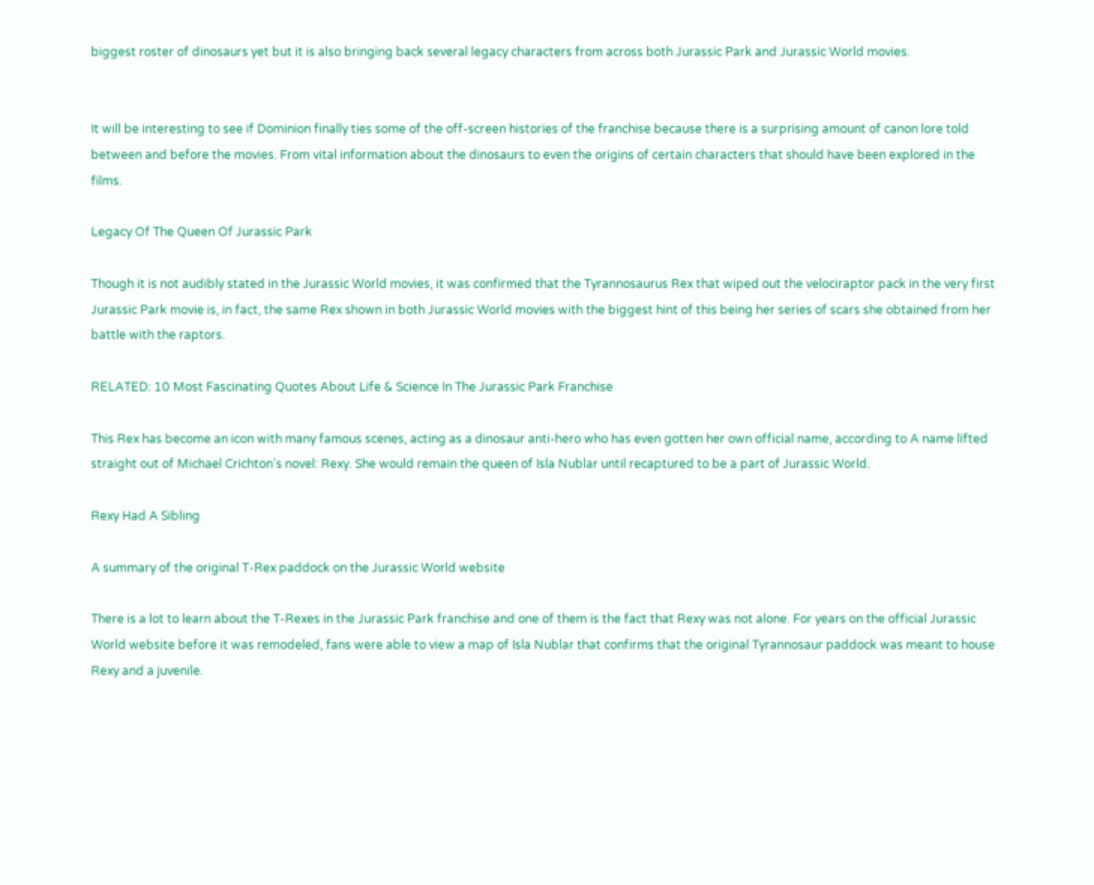biggest roster of dinosaurs yet but it is also bringing back several legacy characters from across both Jurassic Park and Jurassic World movies.


It will be interesting to see if Dominion finally ties some of the off-screen histories of the franchise because there is a surprising amount of canon lore told between and before the movies. From vital information about the dinosaurs to even the origins of certain characters that should have been explored in the films.

Legacy Of The Queen Of Jurassic Park

Though it is not audibly stated in the Jurassic World movies, it was confirmed that the Tyrannosaurus Rex that wiped out the velociraptor pack in the very first Jurassic Park movie is, in fact, the same Rex shown in both Jurassic World movies with the biggest hint of this being her series of scars she obtained from her battle with the raptors.

RELATED: 10 Most Fascinating Quotes About Life & Science In The Jurassic Park Franchise

This Rex has become an icon with many famous scenes, acting as a dinosaur anti-hero who has even gotten her own official name, according to A name lifted straight out of Michael Crichton’s novel: Rexy. She would remain the queen of Isla Nublar until recaptured to be a part of Jurassic World.

Rexy Had A Sibling

A summary of the original T-Rex paddock on the Jurassic World website

There is a lot to learn about the T-Rexes in the Jurassic Park franchise and one of them is the fact that Rexy was not alone. For years on the official Jurassic World website before it was remodeled, fans were able to view a map of Isla Nublar that confirms that the original Tyrannosaur paddock was meant to house Rexy and a juvenile.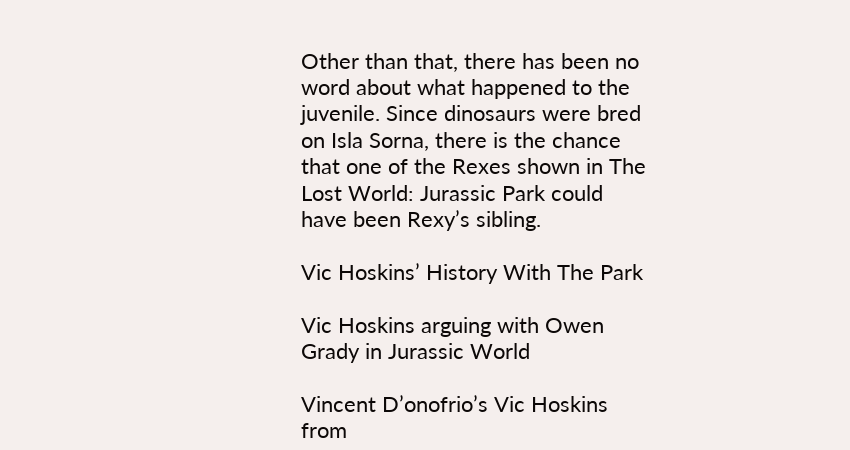Other than that, there has been no word about what happened to the juvenile. Since dinosaurs were bred on Isla Sorna, there is the chance that one of the Rexes shown in The Lost World: Jurassic Park could have been Rexy’s sibling.

Vic Hoskins’ History With The Park

Vic Hoskins arguing with Owen Grady in Jurassic World

Vincent D’onofrio’s Vic Hoskins from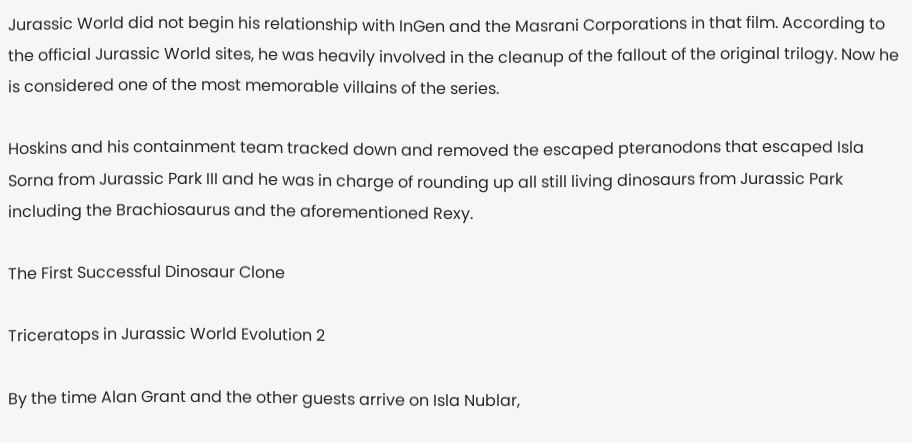Jurassic World did not begin his relationship with InGen and the Masrani Corporations in that film. According to the official Jurassic World sites, he was heavily involved in the cleanup of the fallout of the original trilogy. Now he is considered one of the most memorable villains of the series.

Hoskins and his containment team tracked down and removed the escaped pteranodons that escaped Isla Sorna from Jurassic Park III and he was in charge of rounding up all still living dinosaurs from Jurassic Park including the Brachiosaurus and the aforementioned Rexy.

The First Successful Dinosaur Clone

Triceratops in Jurassic World Evolution 2

By the time Alan Grant and the other guests arrive on Isla Nublar,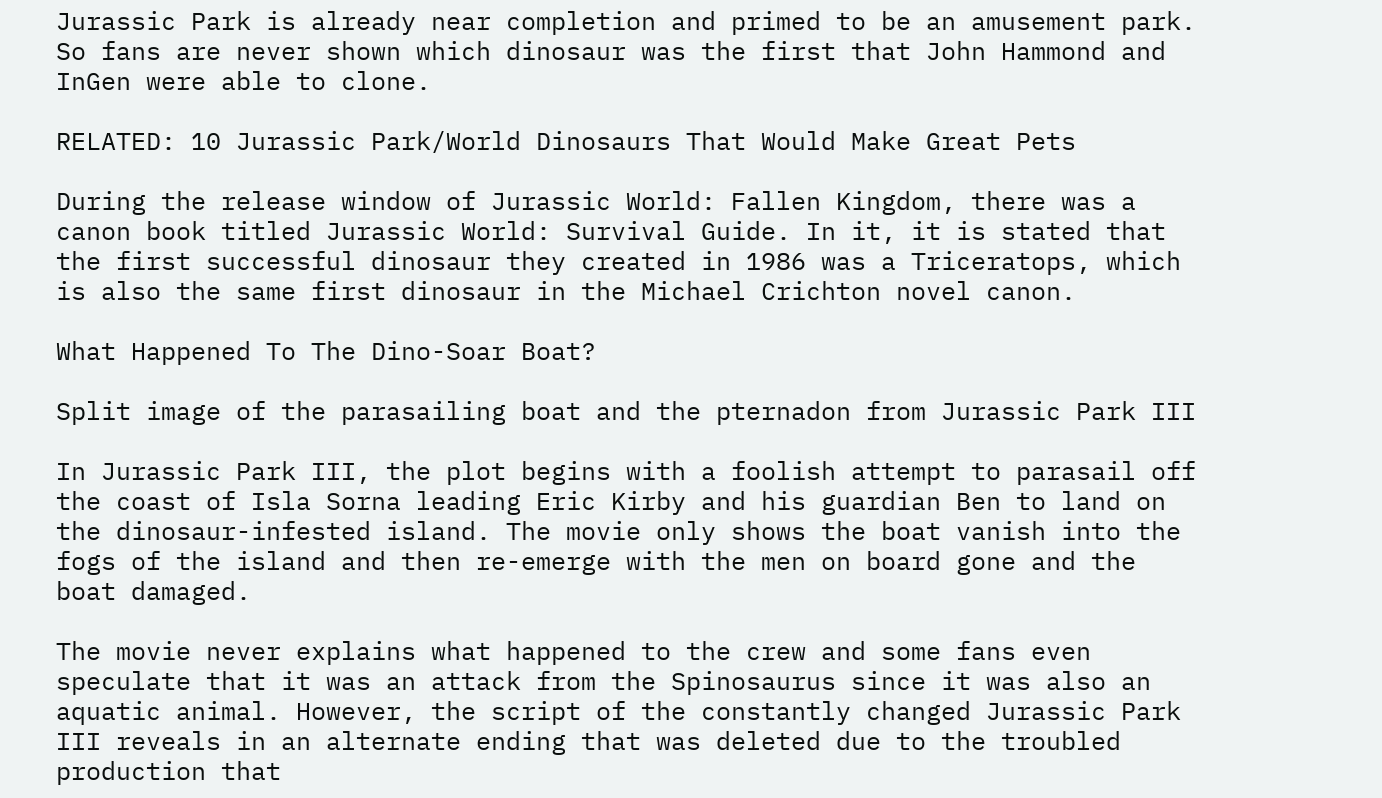Jurassic Park is already near completion and primed to be an amusement park. So fans are never shown which dinosaur was the first that John Hammond and InGen were able to clone.

RELATED: 10 Jurassic Park/World Dinosaurs That Would Make Great Pets

During the release window of Jurassic World: Fallen Kingdom, there was a canon book titled Jurassic World: Survival Guide. In it, it is stated that the first successful dinosaur they created in 1986 was a Triceratops, which is also the same first dinosaur in the Michael Crichton novel canon.

What Happened To The Dino-Soar Boat?

Split image of the parasailing boat and the pternadon from Jurassic Park III

In Jurassic Park III, the plot begins with a foolish attempt to parasail off the coast of Isla Sorna leading Eric Kirby and his guardian Ben to land on the dinosaur-infested island. The movie only shows the boat vanish into the fogs of the island and then re-emerge with the men on board gone and the boat damaged.

The movie never explains what happened to the crew and some fans even speculate that it was an attack from the Spinosaurus since it was also an aquatic animal. However, the script of the constantly changed Jurassic Park III reveals in an alternate ending that was deleted due to the troubled production that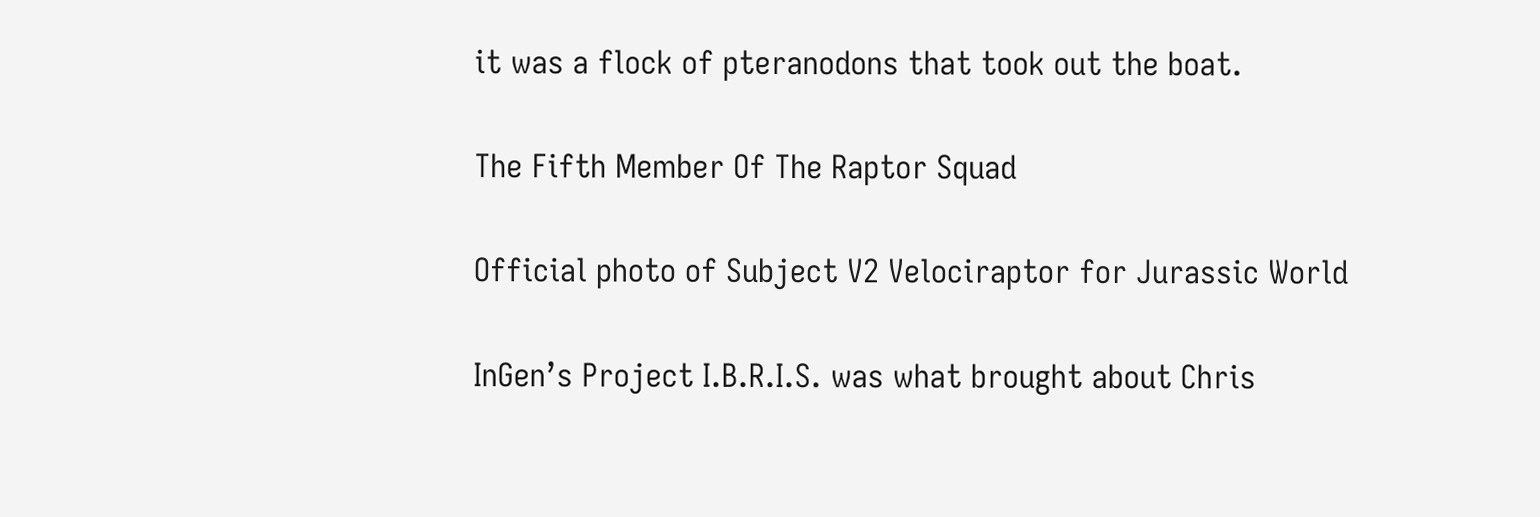it was a flock of pteranodons that took out the boat.

The Fifth Member Of The Raptor Squad

Official photo of Subject V2 Velociraptor for Jurassic World

InGen’s Project I.B.R.I.S. was what brought about Chris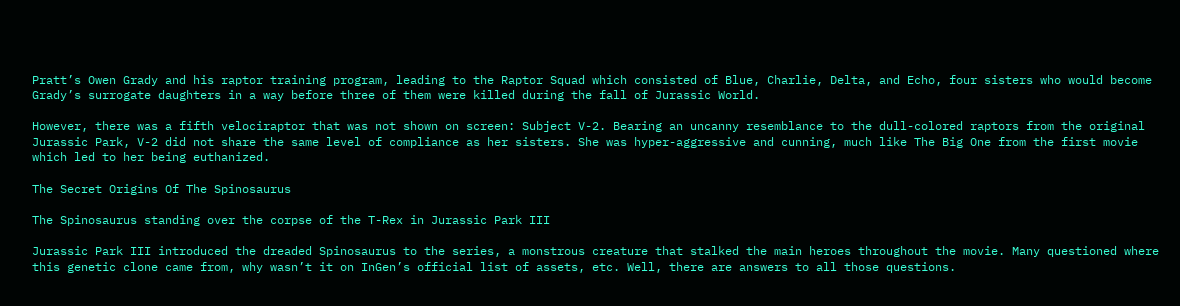Pratt’s Owen Grady and his raptor training program, leading to the Raptor Squad which consisted of Blue, Charlie, Delta, and Echo, four sisters who would become Grady’s surrogate daughters in a way before three of them were killed during the fall of Jurassic World.

However, there was a fifth velociraptor that was not shown on screen: Subject V-2. Bearing an uncanny resemblance to the dull-colored raptors from the original Jurassic Park, V-2 did not share the same level of compliance as her sisters. She was hyper-aggressive and cunning, much like The Big One from the first movie which led to her being euthanized.

The Secret Origins Of The Spinosaurus

The Spinosaurus standing over the corpse of the T-Rex in Jurassic Park III

Jurassic Park III introduced the dreaded Spinosaurus to the series, a monstrous creature that stalked the main heroes throughout the movie. Many questioned where this genetic clone came from, why wasn’t it on InGen’s official list of assets, etc. Well, there are answers to all those questions.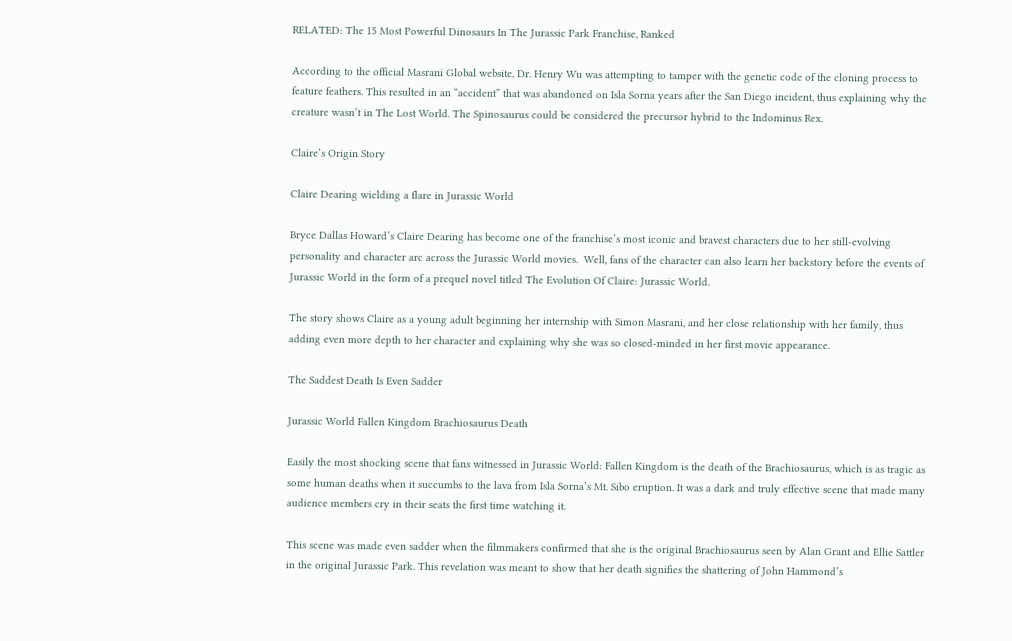RELATED: The 15 Most Powerful Dinosaurs In The Jurassic Park Franchise, Ranked

According to the official Masrani Global website, Dr. Henry Wu was attempting to tamper with the genetic code of the cloning process to feature feathers. This resulted in an “accident” that was abandoned on Isla Sorna years after the San Diego incident, thus explaining why the creature wasn’t in The Lost World. The Spinosaurus could be considered the precursor hybrid to the Indominus Rex.

Claire’s Origin Story

Claire Dearing wielding a flare in Jurassic World

Bryce Dallas Howard’s Claire Dearing has become one of the franchise’s most iconic and bravest characters due to her still-evolving personality and character arc across the Jurassic World movies.  Well, fans of the character can also learn her backstory before the events of Jurassic World in the form of a prequel novel titled The Evolution Of Claire: Jurassic World.

The story shows Claire as a young adult beginning her internship with Simon Masrani, and her close relationship with her family, thus adding even more depth to her character and explaining why she was so closed-minded in her first movie appearance.

The Saddest Death Is Even Sadder

Jurassic World Fallen Kingdom Brachiosaurus Death

Easily the most shocking scene that fans witnessed in Jurassic World: Fallen Kingdom is the death of the Brachiosaurus, which is as tragic as some human deaths when it succumbs to the lava from Isla Sorna’s Mt. Sibo eruption. It was a dark and truly effective scene that made many audience members cry in their seats the first time watching it.

This scene was made even sadder when the filmmakers confirmed that she is the original Brachiosaurus seen by Alan Grant and Ellie Sattler in the original Jurassic Park. This revelation was meant to show that her death signifies the shattering of John Hammond’s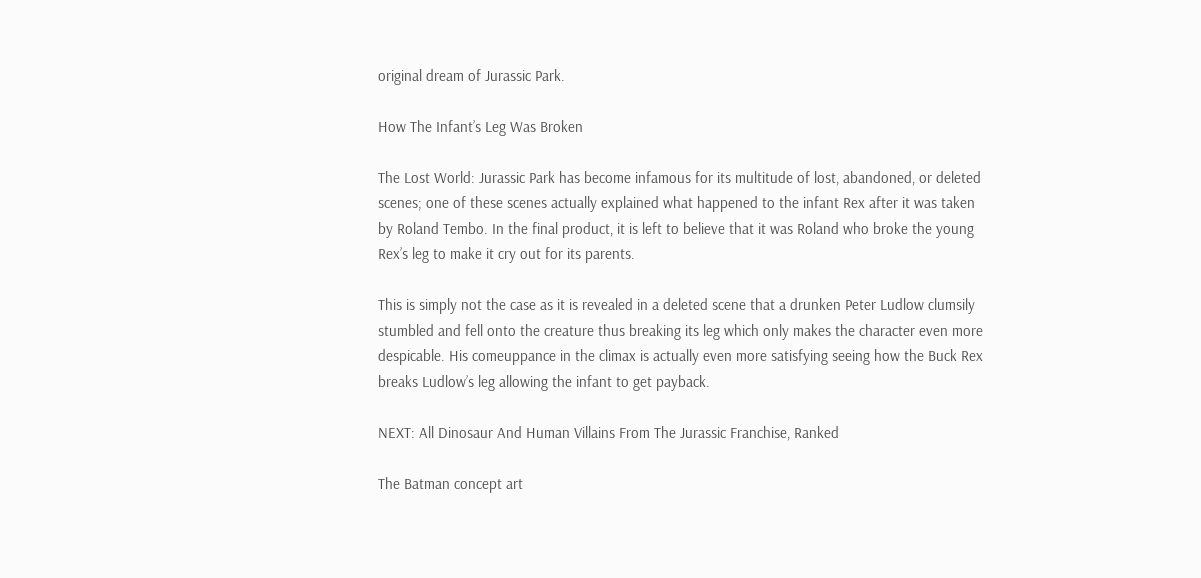original dream of Jurassic Park.

How The Infant’s Leg Was Broken

The Lost World: Jurassic Park has become infamous for its multitude of lost, abandoned, or deleted scenes; one of these scenes actually explained what happened to the infant Rex after it was taken by Roland Tembo. In the final product, it is left to believe that it was Roland who broke the young Rex’s leg to make it cry out for its parents.

This is simply not the case as it is revealed in a deleted scene that a drunken Peter Ludlow clumsily stumbled and fell onto the creature thus breaking its leg which only makes the character even more despicable. His comeuppance in the climax is actually even more satisfying seeing how the Buck Rex breaks Ludlow’s leg allowing the infant to get payback.

NEXT: All Dinosaur And Human Villains From The Jurassic Franchise, Ranked

The Batman concept art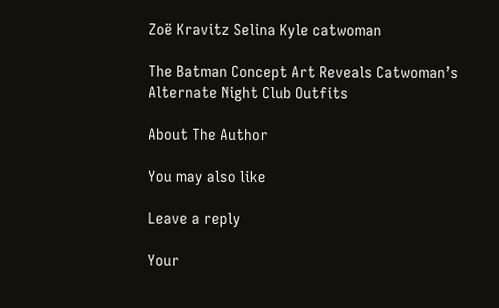Zoë Kravitz Selina Kyle catwoman

The Batman Concept Art Reveals Catwoman’s Alternate Night Club Outfits

About The Author

You may also like

Leave a reply

Your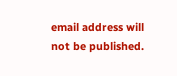email address will not be published.